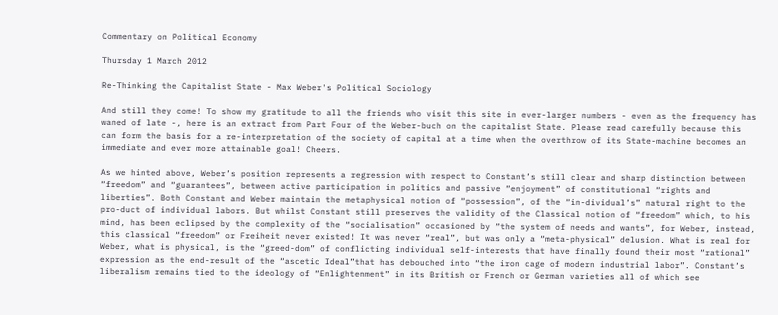Commentary on Political Economy

Thursday 1 March 2012

Re-Thinking the Capitalist State - Max Weber's Political Sociology

And still they come! To show my gratitude to all the friends who visit this site in ever-larger numbers - even as the frequency has waned of late -, here is an extract from Part Four of the Weber-buch on the capitalist State. Please read carefully because this can form the basis for a re-interpretation of the society of capital at a time when the overthrow of its State-machine becomes an immediate and ever more attainable goal! Cheers.

As we hinted above, Weber’s position represents a regression with respect to Constant’s still clear and sharp distinction between “freedom” and “guarantees”, between active participation in politics and passive “enjoyment” of constitutional “rights and liberties”. Both Constant and Weber maintain the metaphysical notion of “possession”, of the “in-dividual’s” natural right to the pro-duct of individual labors. But whilst Constant still preserves the validity of the Classical notion of “freedom” which, to his mind, has been eclipsed by the complexity of the “socialisation” occasioned by “the system of needs and wants”, for Weber, instead, this classical “freedom” or Freiheit never existed! It was never “real”, but was only a “meta-physical” delusion. What is real for Weber, what is physical, is the “greed-dom” of conflicting individual self-interests that have finally found their most “rational” expression as the end-result of the “ascetic Ideal”that has debouched into “the iron cage of modern industrial labor”. Constant’s liberalism remains tied to the ideology of “Enlightenment” in its British or French or German varieties all of which see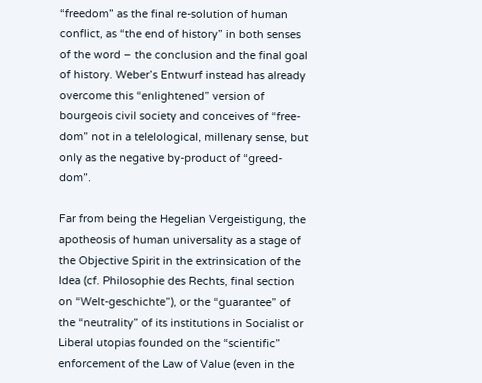“freedom” as the final re-solution of human conflict, as “the end of history” in both senses of the word – the conclusion and the final goal of history. Weber’s Entwurf instead has already overcome this “enlightened” version of bourgeois civil society and conceives of “free-dom” not in a telelological, millenary sense, but only as the negative by-product of “greed-dom”.

Far from being the Hegelian Vergeistigung, the apotheosis of human universality as a stage of the Objective Spirit in the extrinsication of the Idea (cf. Philosophie des Rechts, final section on “Welt-geschichte”), or the “guarantee” of the “neutrality” of its institutions in Socialist or Liberal utopias founded on the “scientific” enforcement of the Law of Value (even in the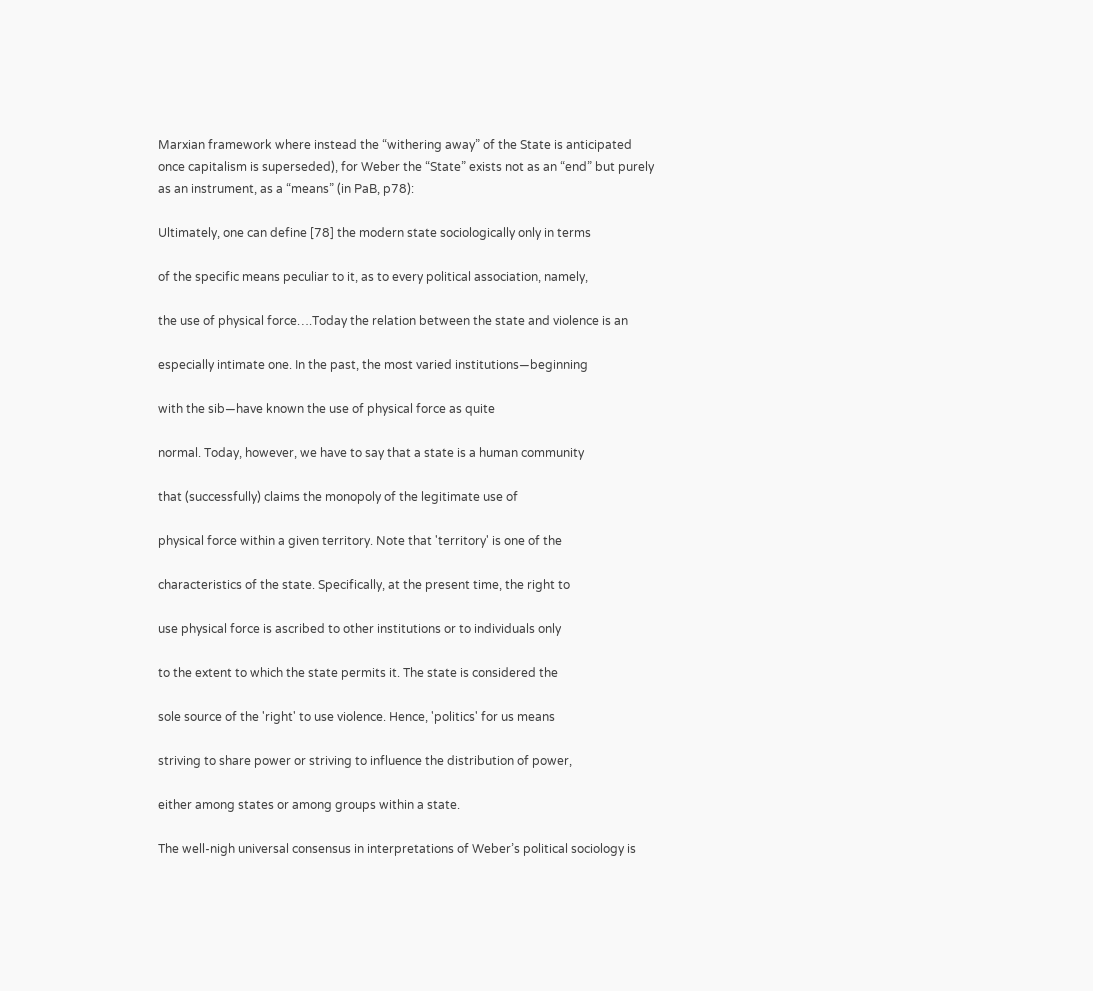Marxian framework where instead the “withering away” of the State is anticipated once capitalism is superseded), for Weber the “State” exists not as an “end” but purely as an instrument, as a “means” (in PaB, p78):

Ultimately, one can define [78] the modern state sociologically only in terms

of the specific means peculiar to it, as to every political association, namely,

the use of physical force….Today the relation between the state and violence is an

especially intimate one. In the past, the most varied institutions—beginning

with the sib—have known the use of physical force as quite

normal. Today, however, we have to say that a state is a human community

that (successfully) claims the monopoly of the legitimate use of

physical force within a given territory. Note that 'territory' is one of the

characteristics of the state. Specifically, at the present time, the right to

use physical force is ascribed to other institutions or to individuals only

to the extent to which the state permits it. The state is considered the

sole source of the 'right' to use violence. Hence, 'politics' for us means

striving to share power or striving to influence the distribution of power,

either among states or among groups within a state.

The well-nigh universal consensus in interpretations of Weber’s political sociology is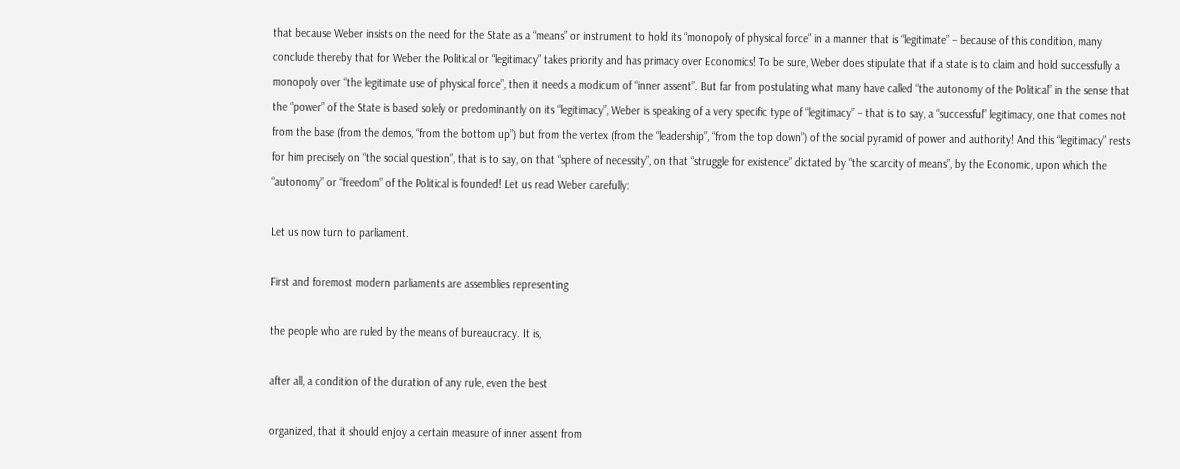that because Weber insists on the need for the State as a “means” or instrument to hold its “monopoly of physical force” in a manner that is “legitimate” – because of this condition, many conclude thereby that for Weber the Political or “legitimacy” takes priority and has primacy over Economics! To be sure, Weber does stipulate that if a state is to claim and hold successfully a monopoly over “the legitimate use of physical force”, then it needs a modicum of “inner assent”. But far from postulating what many have called “the autonomy of the Political” in the sense that the “power” of the State is based solely or predominantly on its “legitimacy”, Weber is speaking of a very specific type of “legitimacy” – that is to say, a “successful” legitimacy, one that comes not from the base (from the demos, “from the bottom up”) but from the vertex (from the “leadership”, “from the top down”) of the social pyramid of power and authority! And this “legitimacy” rests for him precisely on “the social question”, that is to say, on that “sphere of necessity”, on that “struggle for existence” dictated by “the scarcity of means”, by the Economic, upon which the “autonomy” or “freedom” of the Political is founded! Let us read Weber carefully:

Let us now turn to parliament.

First and foremost modern parliaments are assemblies representing

the people who are ruled by the means of bureaucracy. It is,

after all, a condition of the duration of any rule, even the best

organized, that it should enjoy a certain measure of inner assent from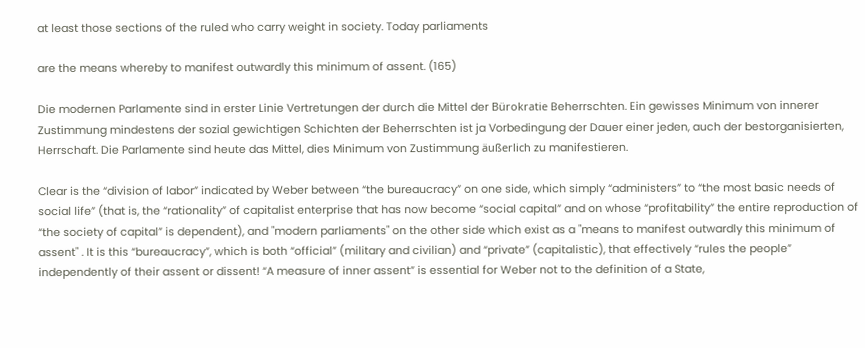at least those sections of the ruled who carry weight in society. Today parliaments

are the means whereby to manifest outwardly this minimum of assent. (165)

Die modernen Parlamente sind in erster Linie Vertretungen der durch die Mittel der Bürokratie Beherrschten. Ein gewisses Minimum von innerer Zustimmung mindestens der sozial gewichtigen Schichten der Beherrschten ist ja Vorbedingung der Dauer einer jeden, auch der bestorganisierten, Herrschaft. Die Parlamente sind heute das Mittel, dies Minimum von Zustimmung äußerlich zu manifestieren.

Clear is the “division of labor” indicated by Weber between “the bureaucracy” on one side, which simply “administers” to “the most basic needs of social life” (that is, the “rationality” of capitalist enterprise that has now become “social capital” and on whose “profitability” the entire reproduction of “the society of capital” is dependent), and "modern parliaments" on the other side which exist as a "means to manifest outwardly this minimum of assent" . It is this “bureaucracy”, which is both “official” (military and civilian) and “private” (capitalistic), that effectively “rules the people” independently of their assent or dissent! “A measure of inner assent” is essential for Weber not to the definition of a State,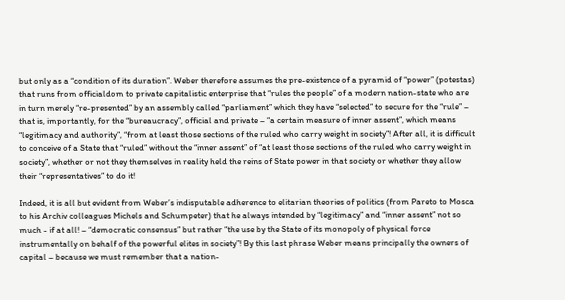but only as a “condition of its duration”. Weber therefore assumes the pre-existence of a pyramid of “power” (potestas) that runs from officialdom to private capitalistic enterprise that “rules the people” of a modern nation-state who are in turn merely “re-presented” by an assembly called “parliament” which they have “selected” to secure for the “rule” – that is, importantly, for the “bureaucracy”, official and private – “a certain measure of inner assent”, which means “legitimacy and authority”, “from at least those sections of the ruled who carry weight in society”! After all, it is difficult to conceive of a State that “ruled” without the “inner assent” of “at least those sections of the ruled who carry weight in society”, whether or not they themselves in reality held the reins of State power in that society or whether they allow their “representatives” to do it!

Indeed, it is all but evident from Weber’s indisputable adherence to elitarian theories of politics (from Pareto to Mosca to his Archiv colleagues Michels and Schumpeter) that he always intended by “legitimacy” and “inner assent” not so much - if at all! – “democratic consensus” but rather “the use by the State of its monopoly of physical force instrumentally on behalf of the powerful elites in society”! By this last phrase Weber means principally the owners of capital – because we must remember that a nation-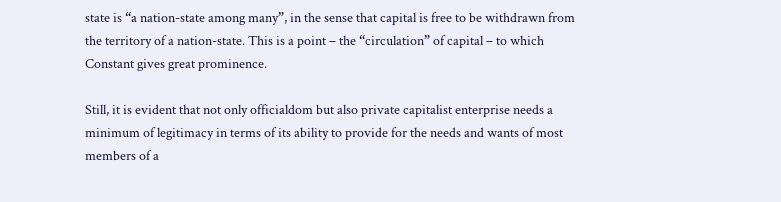state is “a nation-state among many”, in the sense that capital is free to be withdrawn from the territory of a nation-state. This is a point – the “circulation” of capital – to which Constant gives great prominence.

Still, it is evident that not only officialdom but also private capitalist enterprise needs a minimum of legitimacy in terms of its ability to provide for the needs and wants of most members of a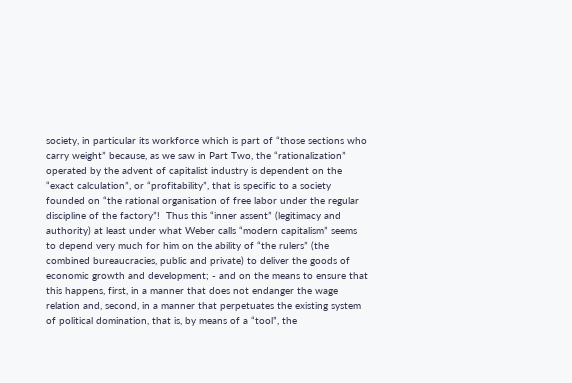society, in particular its workforce which is part of “those sections who carry weight” because, as we saw in Part Two, the “rationalization” operated by the advent of capitalist industry is dependent on the “exact calculation”, or “profitability”, that is specific to a society founded on “the rational organisation of free labor under the regular discipline of the factory”!  Thus this “inner assent” (legitimacy and authority) at least under what Weber calls “modern capitalism” seems to depend very much for him on the ability of “the rulers” (the combined bureaucracies, public and private) to deliver the goods of economic growth and development; - and on the means to ensure that this happens, first, in a manner that does not endanger the wage relation and, second, in a manner that perpetuates the existing system of political domination, that is, by means of a “tool”, the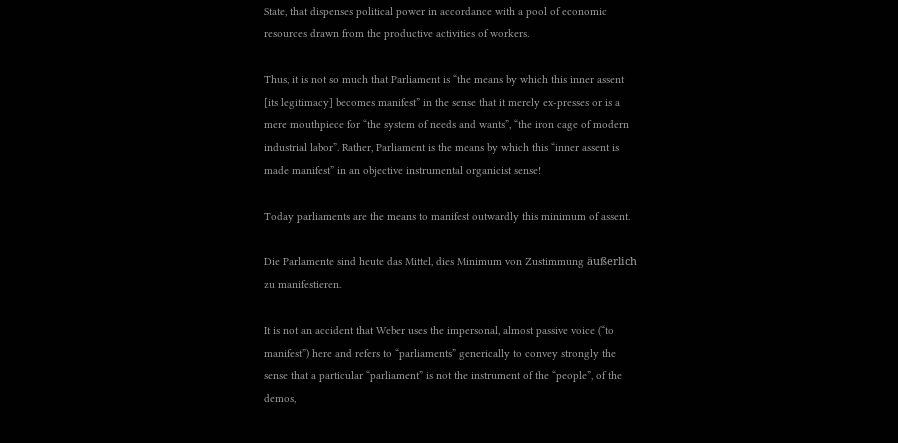State, that dispenses political power in accordance with a pool of economic resources drawn from the productive activities of workers.

Thus, it is not so much that Parliament is “the means by which this inner assent [its legitimacy] becomes manifest” in the sense that it merely ex-presses or is a mere mouthpiece for “the system of needs and wants”, “the iron cage of modern industrial labor”. Rather, Parliament is the means by which this “inner assent is made manifest” in an objective instrumental organicist sense!

Today parliaments are the means to manifest outwardly this minimum of assent.

Die Parlamente sind heute das Mittel, dies Minimum von Zustimmung äußerlich zu manifestieren.

It is not an accident that Weber uses the impersonal, almost passive voice (“to manifest”) here and refers to “parliaments” generically to convey strongly the sense that a particular “parliament” is not the instrument of the “people”, of the demos,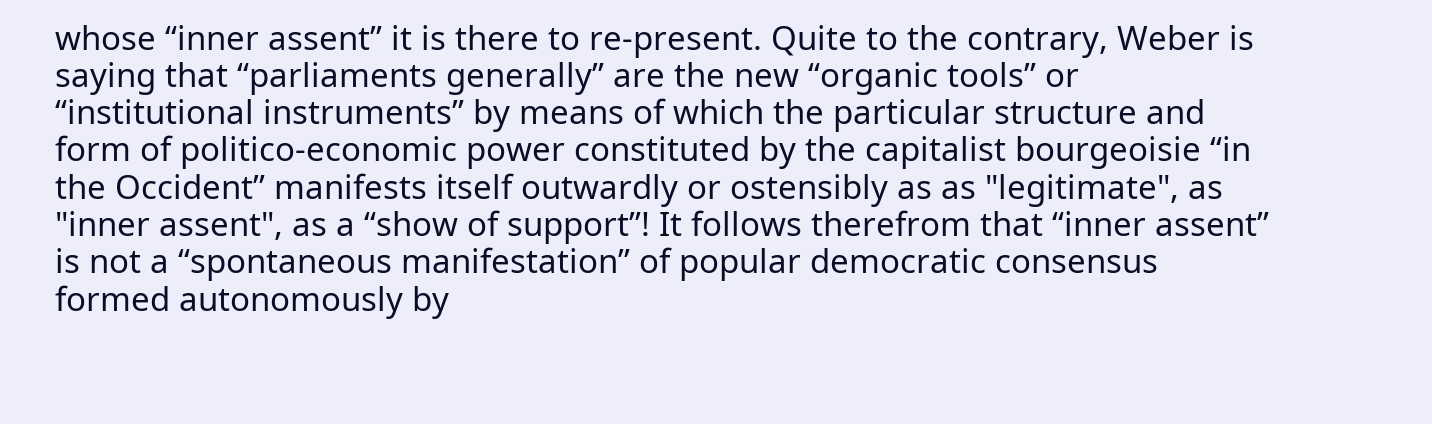whose “inner assent” it is there to re-present. Quite to the contrary, Weber is saying that “parliaments generally” are the new “organic tools” or “institutional instruments” by means of which the particular structure and form of politico-economic power constituted by the capitalist bourgeoisie “in the Occident” manifests itself outwardly or ostensibly as as "legitimate", as "inner assent", as a “show of support”! It follows therefrom that “inner assent” is not a “spontaneous manifestation” of popular democratic consensus formed autonomously by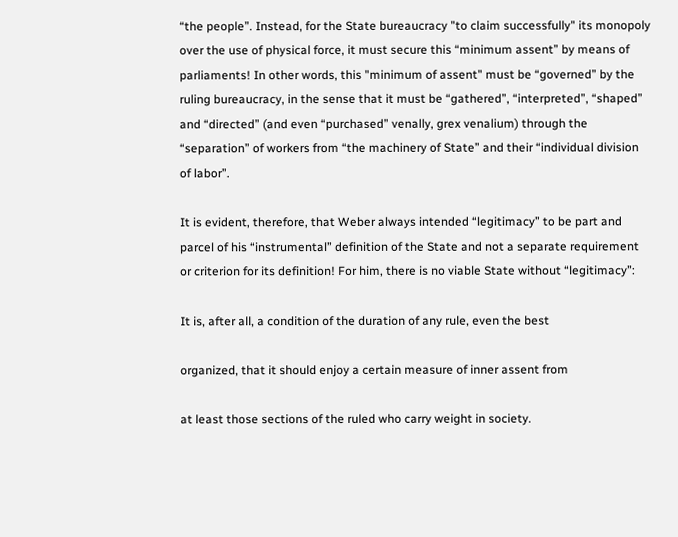“the people”. Instead, for the State bureaucracy "to claim successfully" its monopoly over the use of physical force, it must secure this “minimum assent” by means of parliaments! In other words, this "minimum of assent" must be “governed” by the ruling bureaucracy, in the sense that it must be “gathered”, “interpreted”, “shaped” and “directed” (and even “purchased” venally, grex venalium) through the “separation” of workers from “the machinery of State” and their “individual division of labor”.

It is evident, therefore, that Weber always intended “legitimacy” to be part and parcel of his “instrumental” definition of the State and not a separate requirement or criterion for its definition! For him, there is no viable State without “legitimacy”:

It is, after all, a condition of the duration of any rule, even the best

organized, that it should enjoy a certain measure of inner assent from

at least those sections of the ruled who carry weight in society.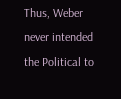Thus, Weber never intended the Political to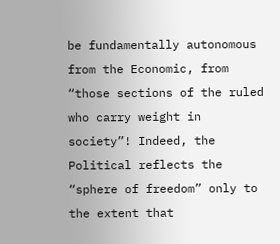be fundamentally autonomous from the Economic, from “those sections of the ruled who carry weight in society”! Indeed, the Political reflects the “sphere of freedom” only to the extent that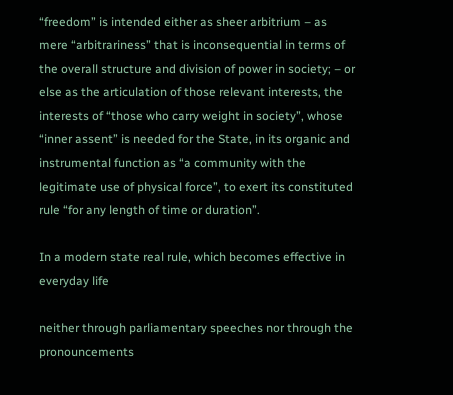“freedom” is intended either as sheer arbitrium – as mere “arbitrariness” that is inconsequential in terms of the overall structure and division of power in society; – or else as the articulation of those relevant interests, the interests of “those who carry weight in society”, whose “inner assent” is needed for the State, in its organic and instrumental function as “a community with the legitimate use of physical force”, to exert its constituted rule “for any length of time or duration”.

In a modern state real rule, which becomes effective in everyday life

neither through parliamentary speeches nor through the pronouncements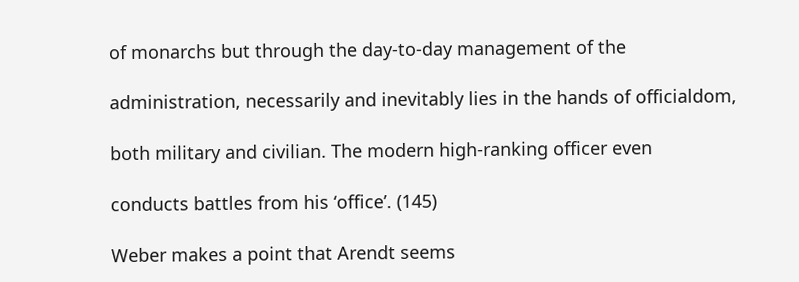of monarchs but through the day-to-day management of the

administration, necessarily and inevitably lies in the hands of officialdom,

both military and civilian. The modern high-ranking officer even

conducts battles from his ‘office’. (145)

Weber makes a point that Arendt seems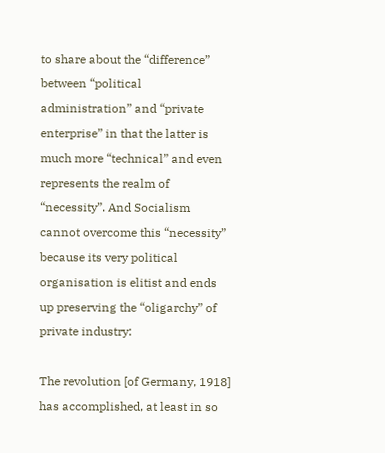to share about the “difference” between “political administration” and “private enterprise” in that the latter is much more “technical” and even represents the realm of “necessity”. And Socialism cannot overcome this “necessity” because its very political organisation is elitist and ends up preserving the “oligarchy” of private industry:

The revolution [of Germany, 1918] has accomplished, at least in so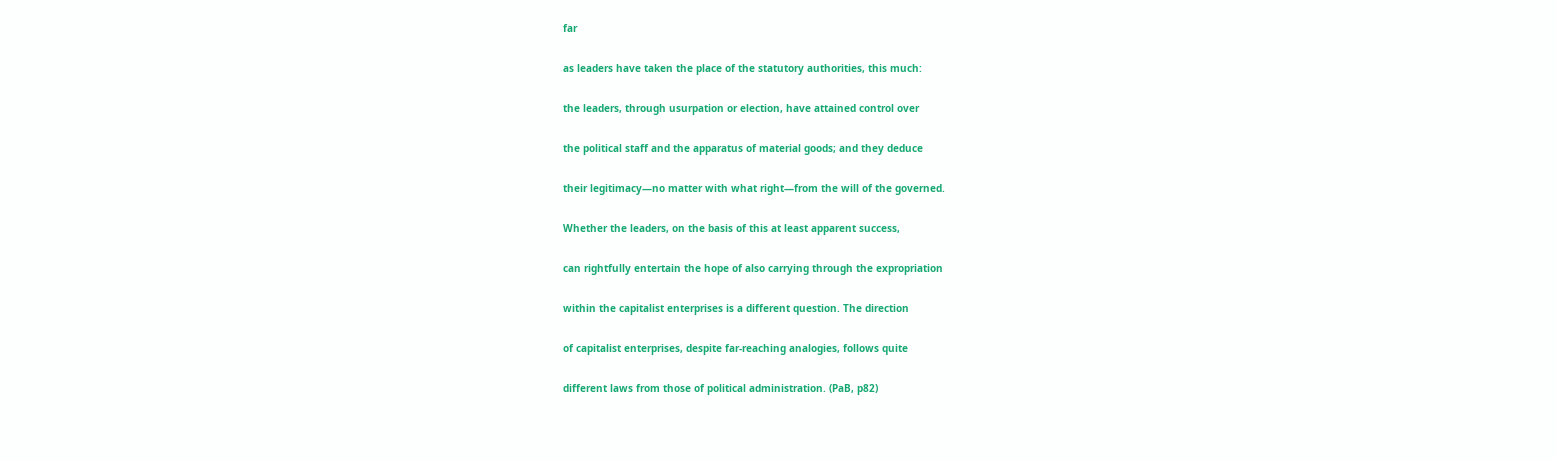far

as leaders have taken the place of the statutory authorities, this much:

the leaders, through usurpation or election, have attained control over

the political staff and the apparatus of material goods; and they deduce

their legitimacy—no matter with what right—from the will of the governed.

Whether the leaders, on the basis of this at least apparent success,

can rightfully entertain the hope of also carrying through the expropriation

within the capitalist enterprises is a different question. The direction

of capitalist enterprises, despite far-reaching analogies, follows quite

different laws from those of political administration. (PaB, p82)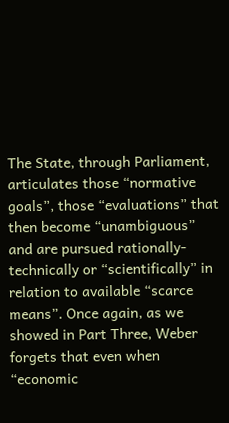The State, through Parliament, articulates those “normative goals”, those “evaluations” that then become “unambiguous” and are pursued rationally-technically or “scientifically” in relation to available “scarce means”. Once again, as we showed in Part Three, Weber forgets that even when “economic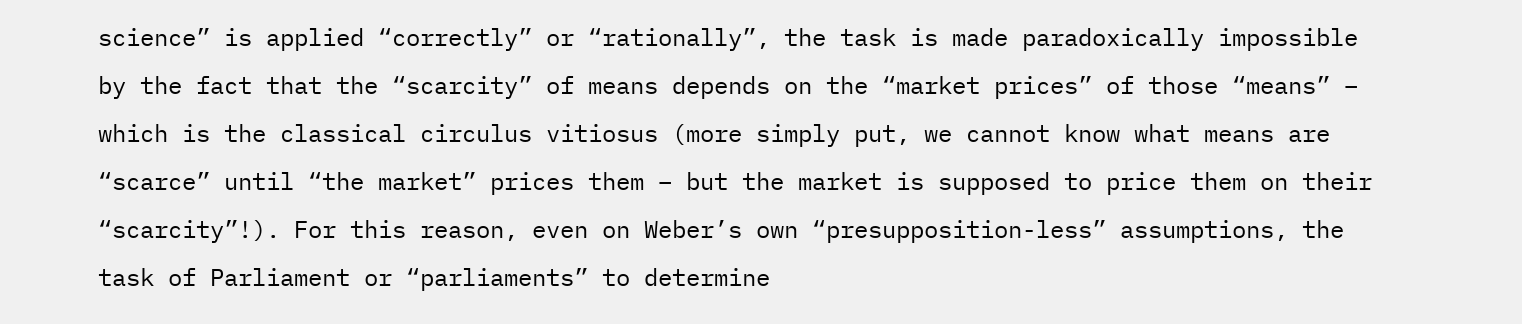science” is applied “correctly” or “rationally”, the task is made paradoxically impossible by the fact that the “scarcity” of means depends on the “market prices” of those “means” – which is the classical circulus vitiosus (more simply put, we cannot know what means are “scarce” until “the market” prices them – but the market is supposed to price them on their “scarcity”!). For this reason, even on Weber’s own “presupposition-less” assumptions, the task of Parliament or “parliaments” to determine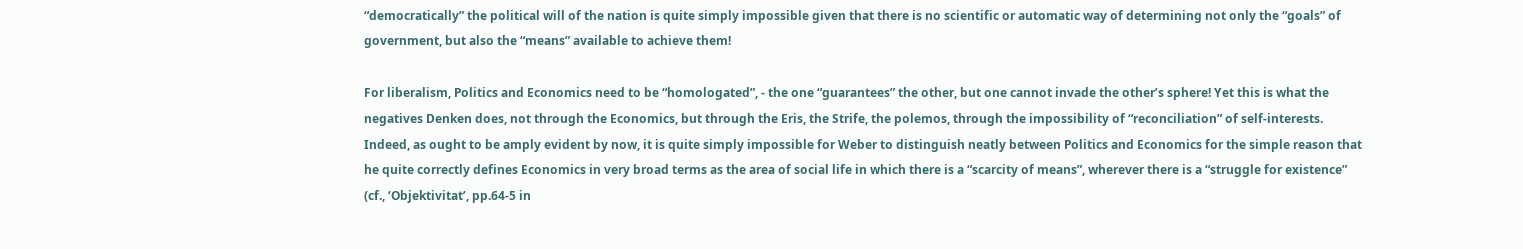“democratically” the political will of the nation is quite simply impossible given that there is no scientific or automatic way of determining not only the “goals” of government, but also the “means” available to achieve them!

For liberalism, Politics and Economics need to be “homologated”, - the one “guarantees” the other, but one cannot invade the other’s sphere! Yet this is what the negatives Denken does, not through the Economics, but through the Eris, the Strife, the polemos, through the impossibility of “reconciliation” of self-interests. Indeed, as ought to be amply evident by now, it is quite simply impossible for Weber to distinguish neatly between Politics and Economics for the simple reason that he quite correctly defines Economics in very broad terms as the area of social life in which there is a “scarcity of means”, wherever there is a “struggle for existence” (cf., ‘Objektivitat’, pp.64-5 in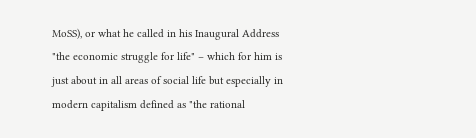MoSS), or what he called in his Inaugural Address "the economic struggle for life" – which for him is just about in all areas of social life but especially in modern capitalism defined as "the rational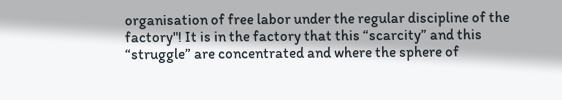organisation of free labor under the regular discipline of the factory"! It is in the factory that this “scarcity” and this “struggle” are concentrated and where the sphere of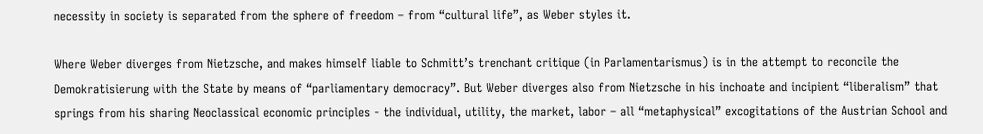necessity in society is separated from the sphere of freedom – from “cultural life”, as Weber styles it.

Where Weber diverges from Nietzsche, and makes himself liable to Schmitt’s trenchant critique (in Parlamentarismus) is in the attempt to reconcile the Demokratisierung with the State by means of “parliamentary democracy”. But Weber diverges also from Nietzsche in his inchoate and incipient “liberalism” that springs from his sharing Neoclassical economic principles - the individual, utility, the market, labor – all “metaphysical” excogitations of the Austrian School and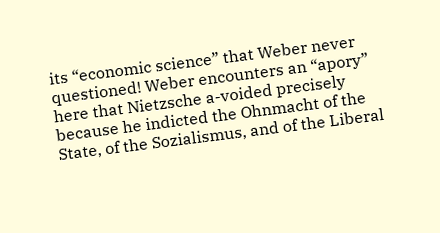its “economic science” that Weber never questioned! Weber encounters an “apory” here that Nietzsche a-voided precisely because he indicted the Ohnmacht of the State, of the Sozialismus, and of the Liberal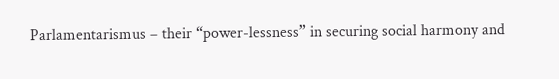Parlamentarismus – their “power-lessness” in securing social harmony and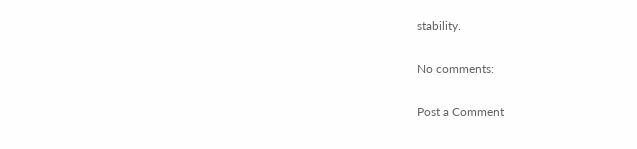stability.

No comments:

Post a Comment